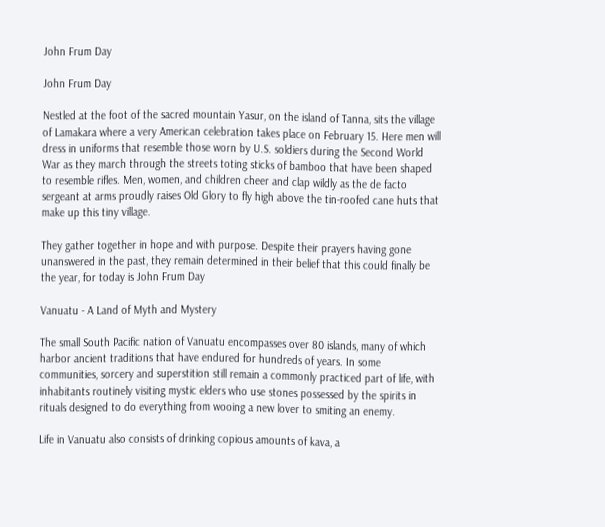John Frum Day

John Frum Day

Nestled at the foot of the sacred mountain Yasur, on the island of Tanna, sits the village of Lamakara where a very American celebration takes place on February 15. Here men will dress in uniforms that resemble those worn by U.S. soldiers during the Second World War as they march through the streets toting sticks of bamboo that have been shaped to resemble rifles. Men, women, and children cheer and clap wildly as the de facto sergeant at arms proudly raises Old Glory to fly high above the tin-roofed cane huts that make up this tiny village.

They gather together in hope and with purpose. Despite their prayers having gone unanswered in the past, they remain determined in their belief that this could finally be the year, for today is John Frum Day

Vanuatu - A Land of Myth and Mystery

The small South Pacific nation of Vanuatu encompasses over 80 islands, many of which harbor ancient traditions that have endured for hundreds of years. In some communities, sorcery and superstition still remain a commonly practiced part of life, with inhabitants routinely visiting mystic elders who use stones possessed by the spirits in rituals designed to do everything from wooing a new lover to smiting an enemy.

Life in Vanuatu also consists of drinking copious amounts of kava, a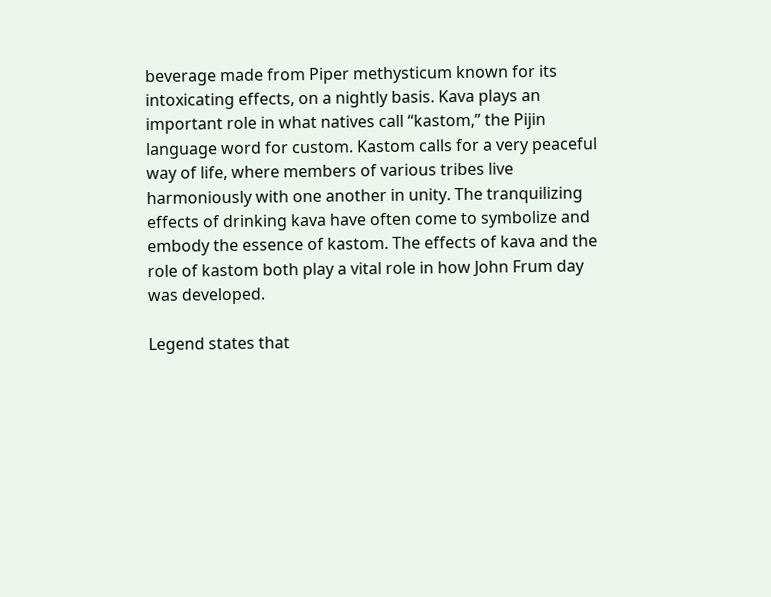beverage made from Piper methysticum known for its intoxicating effects, on a nightly basis. Kava plays an important role in what natives call “kastom,” the Pijin language word for custom. Kastom calls for a very peaceful way of life, where members of various tribes live harmoniously with one another in unity. The tranquilizing effects of drinking kava have often come to symbolize and embody the essence of kastom. The effects of kava and the role of kastom both play a vital role in how John Frum day was developed.

Legend states that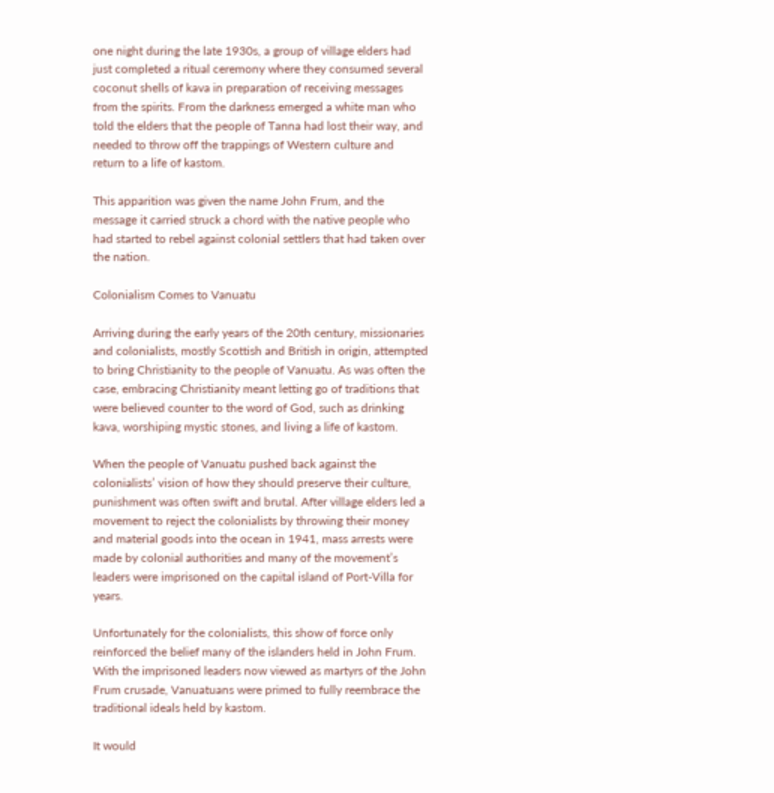one night during the late 1930s, a group of village elders had just completed a ritual ceremony where they consumed several coconut shells of kava in preparation of receiving messages from the spirits. From the darkness emerged a white man who told the elders that the people of Tanna had lost their way, and needed to throw off the trappings of Western culture and return to a life of kastom.

This apparition was given the name John Frum, and the message it carried struck a chord with the native people who had started to rebel against colonial settlers that had taken over the nation.

Colonialism Comes to Vanuatu

Arriving during the early years of the 20th century, missionaries and colonialists, mostly Scottish and British in origin, attempted to bring Christianity to the people of Vanuatu. As was often the case, embracing Christianity meant letting go of traditions that were believed counter to the word of God, such as drinking kava, worshiping mystic stones, and living a life of kastom.

When the people of Vanuatu pushed back against the colonialists’ vision of how they should preserve their culture, punishment was often swift and brutal. After village elders led a movement to reject the colonialists by throwing their money and material goods into the ocean in 1941, mass arrests were made by colonial authorities and many of the movement’s leaders were imprisoned on the capital island of Port-Villa for years.

Unfortunately for the colonialists, this show of force only reinforced the belief many of the islanders held in John Frum. With the imprisoned leaders now viewed as martyrs of the John Frum crusade, Vanuatuans were primed to fully reembrace the traditional ideals held by kastom.

It would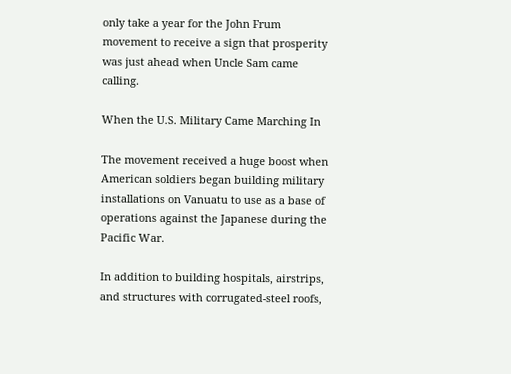only take a year for the John Frum movement to receive a sign that prosperity was just ahead when Uncle Sam came calling.

When the U.S. Military Came Marching In

The movement received a huge boost when American soldiers began building military installations on Vanuatu to use as a base of operations against the Japanese during the Pacific War.

In addition to building hospitals, airstrips, and structures with corrugated-steel roofs,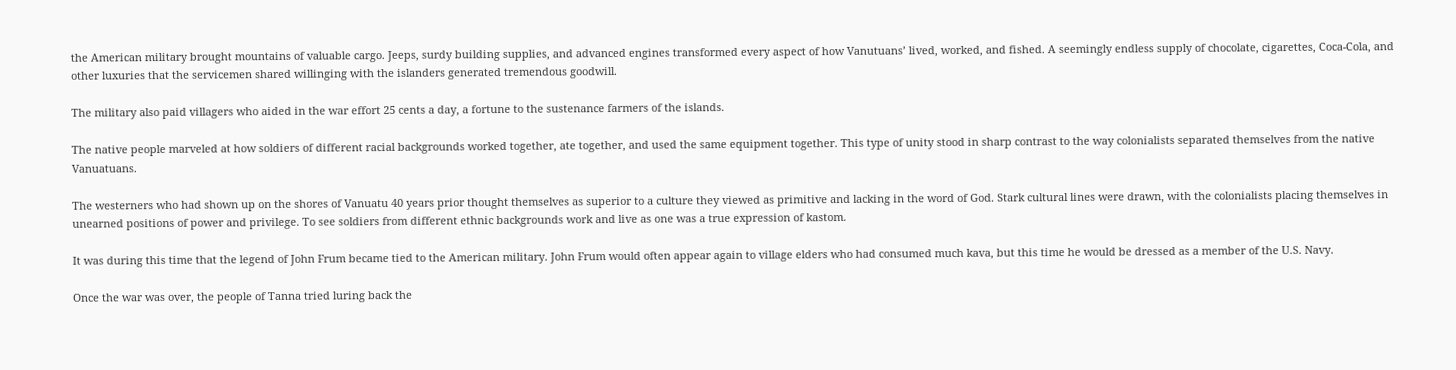the American military brought mountains of valuable cargo. Jeeps, surdy building supplies, and advanced engines transformed every aspect of how Vanutuans’ lived, worked, and fished. A seemingly endless supply of chocolate, cigarettes, Coca-Cola, and other luxuries that the servicemen shared willinging with the islanders generated tremendous goodwill.

The military also paid villagers who aided in the war effort 25 cents a day, a fortune to the sustenance farmers of the islands.

The native people marveled at how soldiers of different racial backgrounds worked together, ate together, and used the same equipment together. This type of unity stood in sharp contrast to the way colonialists separated themselves from the native Vanuatuans.

The westerners who had shown up on the shores of Vanuatu 40 years prior thought themselves as superior to a culture they viewed as primitive and lacking in the word of God. Stark cultural lines were drawn, with the colonialists placing themselves in unearned positions of power and privilege. To see soldiers from different ethnic backgrounds work and live as one was a true expression of kastom.

It was during this time that the legend of John Frum became tied to the American military. John Frum would often appear again to village elders who had consumed much kava, but this time he would be dressed as a member of the U.S. Navy.

Once the war was over, the people of Tanna tried luring back the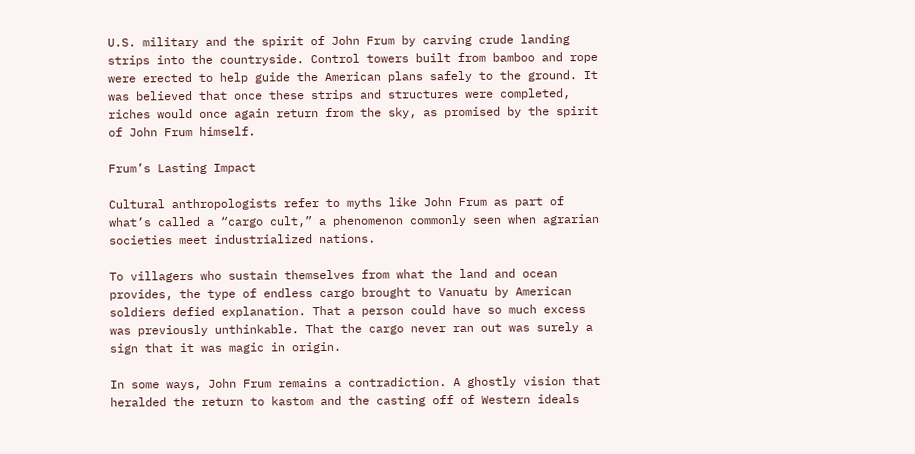U.S. military and the spirit of John Frum by carving crude landing strips into the countryside. Control towers built from bamboo and rope were erected to help guide the American plans safely to the ground. It was believed that once these strips and structures were completed, riches would once again return from the sky, as promised by the spirit of John Frum himself.

Frum’s Lasting Impact

Cultural anthropologists refer to myths like John Frum as part of what’s called a “cargo cult,” a phenomenon commonly seen when agrarian societies meet industrialized nations.

To villagers who sustain themselves from what the land and ocean provides, the type of endless cargo brought to Vanuatu by American soldiers defied explanation. That a person could have so much excess was previously unthinkable. That the cargo never ran out was surely a sign that it was magic in origin.

In some ways, John Frum remains a contradiction. A ghostly vision that heralded the return to kastom and the casting off of Western ideals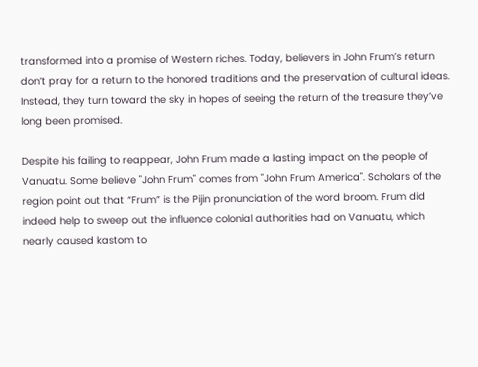transformed into a promise of Western riches. Today, believers in John Frum’s return don’t pray for a return to the honored traditions and the preservation of cultural ideas. Instead, they turn toward the sky in hopes of seeing the return of the treasure they’ve long been promised.

Despite his failing to reappear, John Frum made a lasting impact on the people of Vanuatu. Some believe "John Frum" comes from "John Frum America". Scholars of the region point out that “Frum” is the Pijin pronunciation of the word broom. Frum did indeed help to sweep out the influence colonial authorities had on Vanuatu, which nearly caused kastom to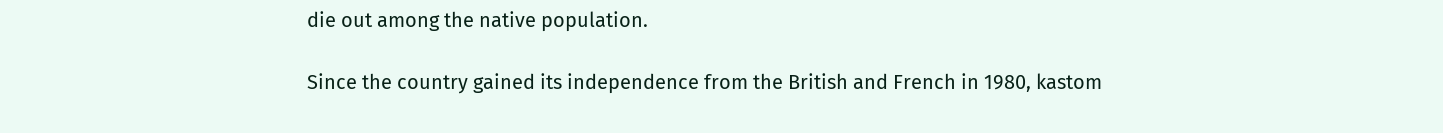die out among the native population.

Since the country gained its independence from the British and French in 1980, kastom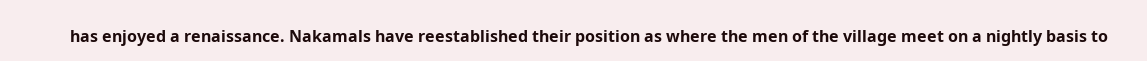has enjoyed a renaissance. Nakamals have reestablished their position as where the men of the village meet on a nightly basis to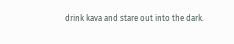drink kava and stare out into the dark.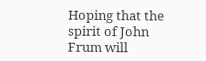Hoping that the spirit of John Frum will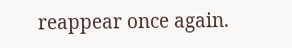reappear once again.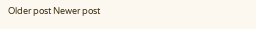Older post Newer post